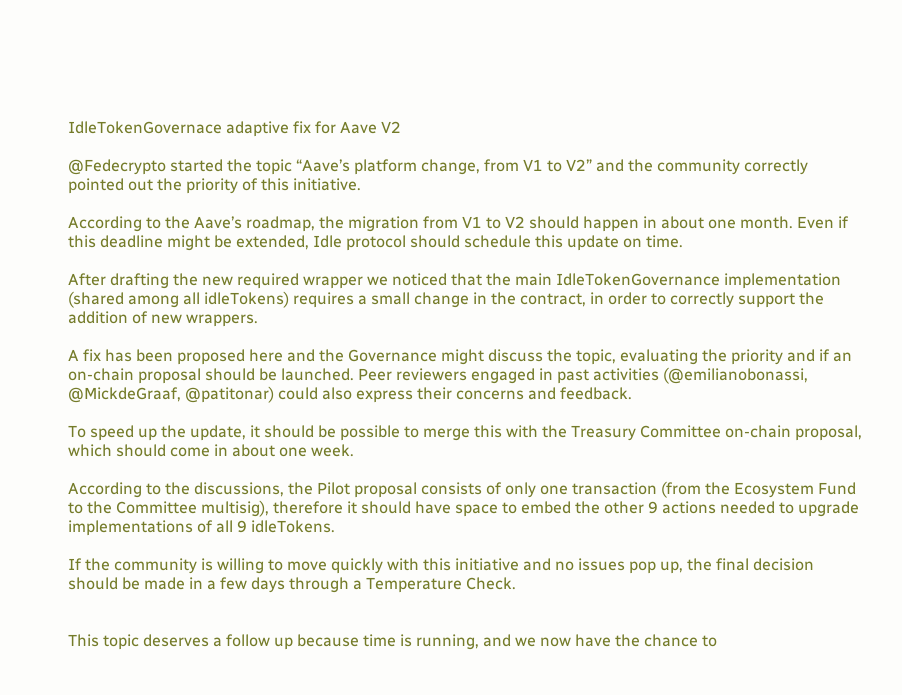IdleTokenGovernace adaptive fix for Aave V2

@Fedecrypto started the topic “Aave’s platform change, from V1 to V2” and the community correctly pointed out the priority of this initiative.

According to the Aave’s roadmap, the migration from V1 to V2 should happen in about one month. Even if this deadline might be extended, Idle protocol should schedule this update on time.

After drafting the new required wrapper we noticed that the main IdleTokenGovernance implementation (shared among all idleTokens) requires a small change in the contract, in order to correctly support the addition of new wrappers.

A fix has been proposed here and the Governance might discuss the topic, evaluating the priority and if an on-chain proposal should be launched. Peer reviewers engaged in past activities (@emilianobonassi, @MickdeGraaf, @patitonar) could also express their concerns and feedback.

To speed up the update, it should be possible to merge this with the Treasury Committee on-chain proposal, which should come in about one week.

According to the discussions, the Pilot proposal consists of only one transaction (from the Ecosystem Fund to the Committee multisig), therefore it should have space to embed the other 9 actions needed to upgrade implementations of all 9 idleTokens.

If the community is willing to move quickly with this initiative and no issues pop up, the final decision should be made in a few days through a Temperature Check.


This topic deserves a follow up because time is running, and we now have the chance to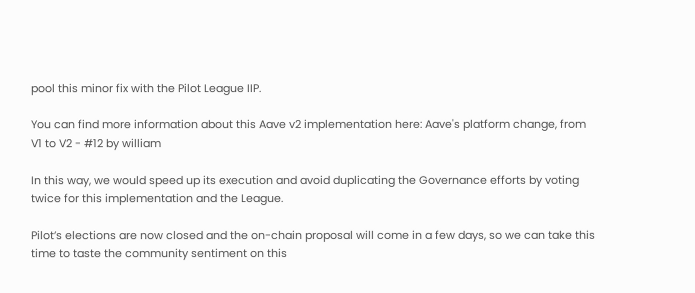pool this minor fix with the Pilot League IIP.

You can find more information about this Aave v2 implementation here: Aave's platform change, from V1 to V2 - #12 by william

In this way, we would speed up its execution and avoid duplicating the Governance efforts by voting twice for this implementation and the League.

Pilot’s elections are now closed and the on-chain proposal will come in a few days, so we can take this time to taste the community sentiment on this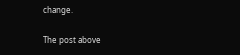change.

The post above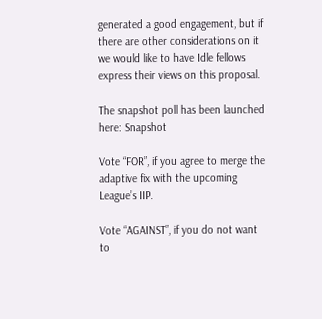generated a good engagement, but if there are other considerations on it we would like to have Idle fellows express their views on this proposal.

The snapshot poll has been launched here: Snapshot

Vote “FOR”, if you agree to merge the adaptive fix with the upcoming League’s IIP.

Vote “AGAINST”, if you do not want to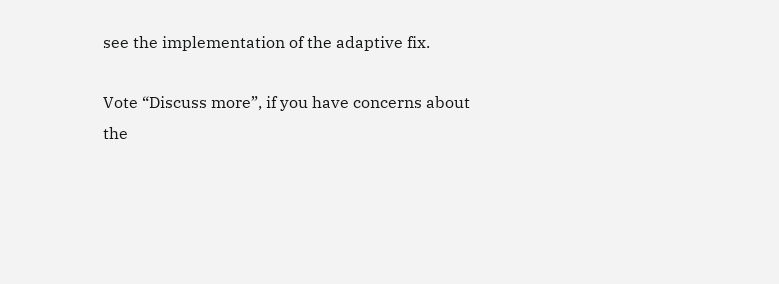see the implementation of the adaptive fix.

Vote “Discuss more”, if you have concerns about the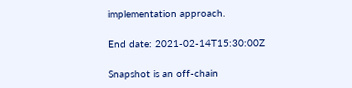implementation approach.

End date: 2021-02-14T15:30:00Z

Snapshot is an off-chain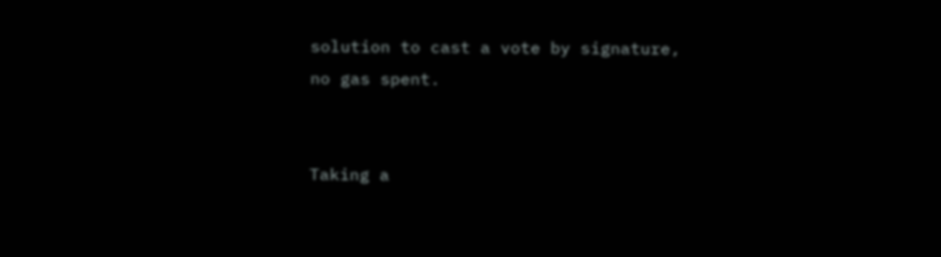solution to cast a vote by signature, no gas spent.


Taking a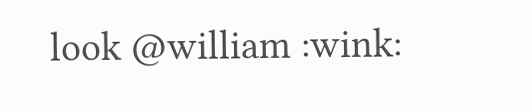look @william :wink: